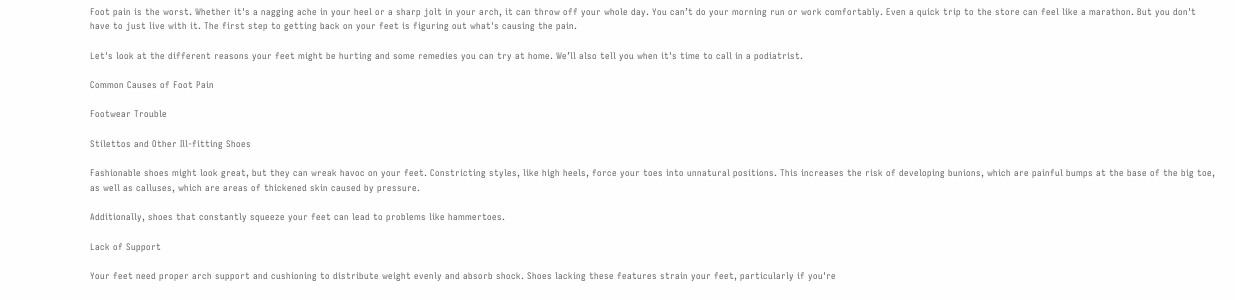Foot pain is the worst. Whether it's a nagging ache in your heel or a sharp jolt in your arch, it can throw off your whole day. You can’t do your morning run or work comfortably. Even a quick trip to the store can feel like a marathon. But you don't have to just live with it. The first step to getting back on your feet is figuring out what's causing the pain.

Let's look at the different reasons your feet might be hurting and some remedies you can try at home. We’ll also tell you when it's time to call in a podiatrist.

Common Causes of Foot Pain

Footwear Trouble

Stilettos and Other Ill-fitting Shoes

Fashionable shoes might look great, but they can wreak havoc on your feet. Constricting styles, like high heels, force your toes into unnatural positions. This increases the risk of developing bunions, which are painful bumps at the base of the big toe, as well as calluses, which are areas of thickened skin caused by pressure.

Additionally, shoes that constantly squeeze your feet can lead to problems like hammertoes.

Lack of Support

Your feet need proper arch support and cushioning to distribute weight evenly and absorb shock. Shoes lacking these features strain your feet, particularly if you're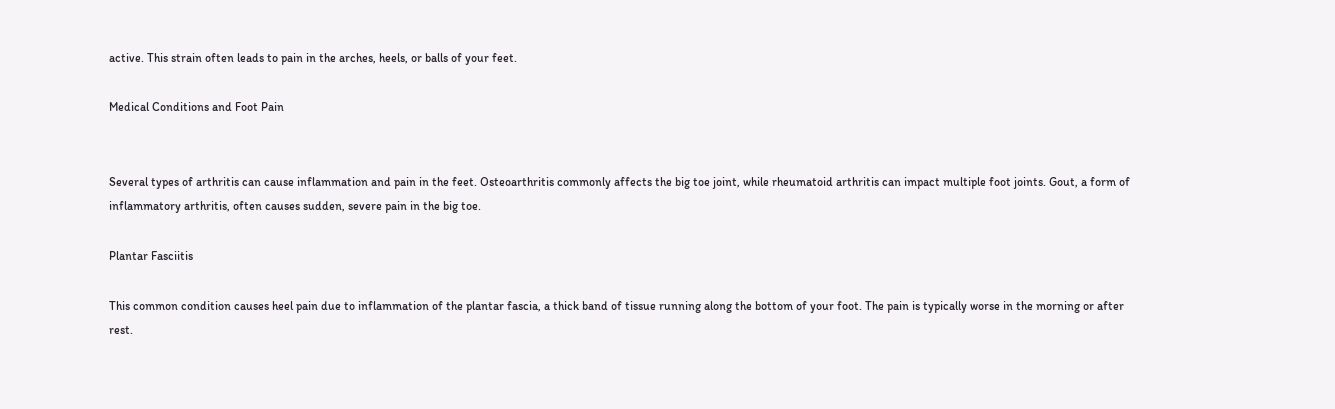active. This strain often leads to pain in the arches, heels, or balls of your feet.

Medical Conditions and Foot Pain


Several types of arthritis can cause inflammation and pain in the feet. Osteoarthritis commonly affects the big toe joint, while rheumatoid arthritis can impact multiple foot joints. Gout, a form of inflammatory arthritis, often causes sudden, severe pain in the big toe.

Plantar Fasciitis

This common condition causes heel pain due to inflammation of the plantar fascia, a thick band of tissue running along the bottom of your foot. The pain is typically worse in the morning or after rest.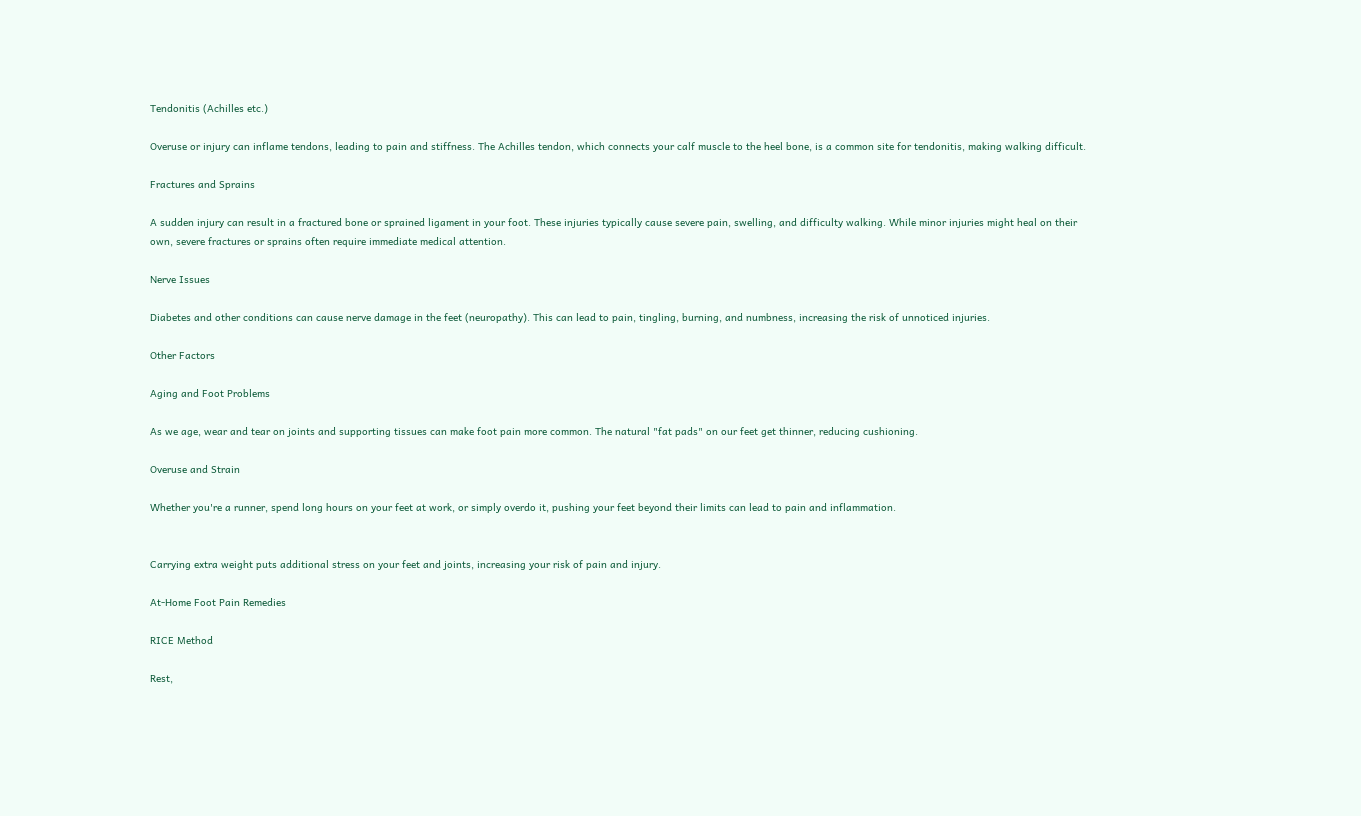Tendonitis (Achilles etc.)

Overuse or injury can inflame tendons, leading to pain and stiffness. The Achilles tendon, which connects your calf muscle to the heel bone, is a common site for tendonitis, making walking difficult.

Fractures and Sprains

A sudden injury can result in a fractured bone or sprained ligament in your foot. These injuries typically cause severe pain, swelling, and difficulty walking. While minor injuries might heal on their own, severe fractures or sprains often require immediate medical attention.

Nerve Issues

Diabetes and other conditions can cause nerve damage in the feet (neuropathy). This can lead to pain, tingling, burning, and numbness, increasing the risk of unnoticed injuries.

Other Factors

Aging and Foot Problems

As we age, wear and tear on joints and supporting tissues can make foot pain more common. The natural "fat pads" on our feet get thinner, reducing cushioning.

Overuse and Strain

Whether you're a runner, spend long hours on your feet at work, or simply overdo it, pushing your feet beyond their limits can lead to pain and inflammation.


Carrying extra weight puts additional stress on your feet and joints, increasing your risk of pain and injury.

At-Home Foot Pain Remedies

RICE Method

Rest,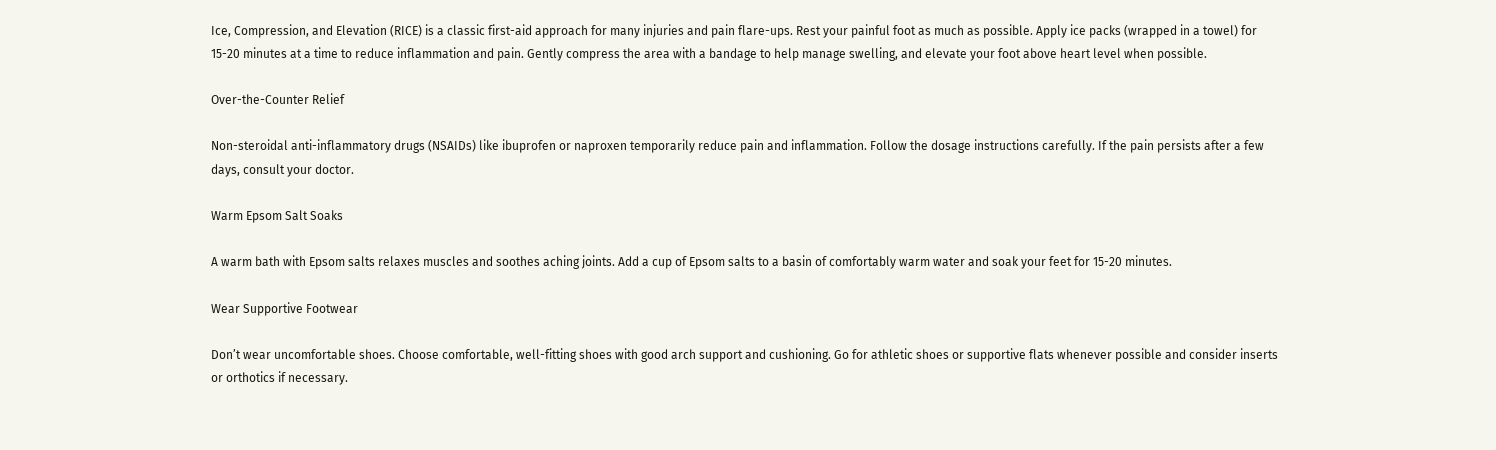Ice, Compression, and Elevation (RICE) is a classic first-aid approach for many injuries and pain flare-ups. Rest your painful foot as much as possible. Apply ice packs (wrapped in a towel) for 15-20 minutes at a time to reduce inflammation and pain. Gently compress the area with a bandage to help manage swelling, and elevate your foot above heart level when possible.

Over-the-Counter Relief

Non-steroidal anti-inflammatory drugs (NSAIDs) like ibuprofen or naproxen temporarily reduce pain and inflammation. Follow the dosage instructions carefully. If the pain persists after a few days, consult your doctor.

Warm Epsom Salt Soaks

A warm bath with Epsom salts relaxes muscles and soothes aching joints. Add a cup of Epsom salts to a basin of comfortably warm water and soak your feet for 15-20 minutes.

Wear Supportive Footwear

Don’t wear uncomfortable shoes. Choose comfortable, well-fitting shoes with good arch support and cushioning. Go for athletic shoes or supportive flats whenever possible and consider inserts or orthotics if necessary.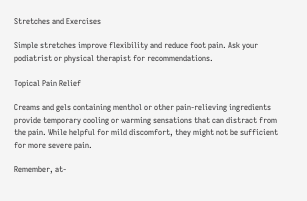Stretches and Exercises

Simple stretches improve flexibility and reduce foot pain. Ask your podiatrist or physical therapist for recommendations.

Topical Pain Relief

Creams and gels containing menthol or other pain-relieving ingredients provide temporary cooling or warming sensations that can distract from the pain. While helpful for mild discomfort, they might not be sufficient for more severe pain.

Remember, at-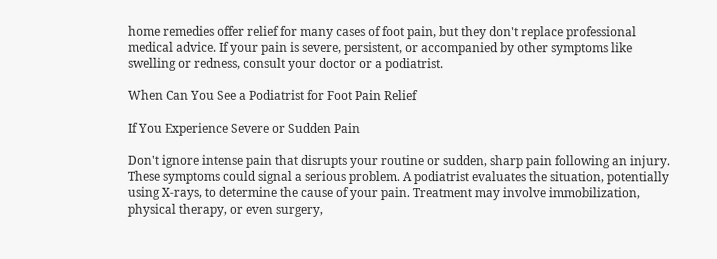home remedies offer relief for many cases of foot pain, but they don't replace professional medical advice. If your pain is severe, persistent, or accompanied by other symptoms like swelling or redness, consult your doctor or a podiatrist.

When Can You See a Podiatrist for Foot Pain Relief

If You Experience Severe or Sudden Pain

Don't ignore intense pain that disrupts your routine or sudden, sharp pain following an injury. These symptoms could signal a serious problem. A podiatrist evaluates the situation, potentially using X-rays, to determine the cause of your pain. Treatment may involve immobilization, physical therapy, or even surgery,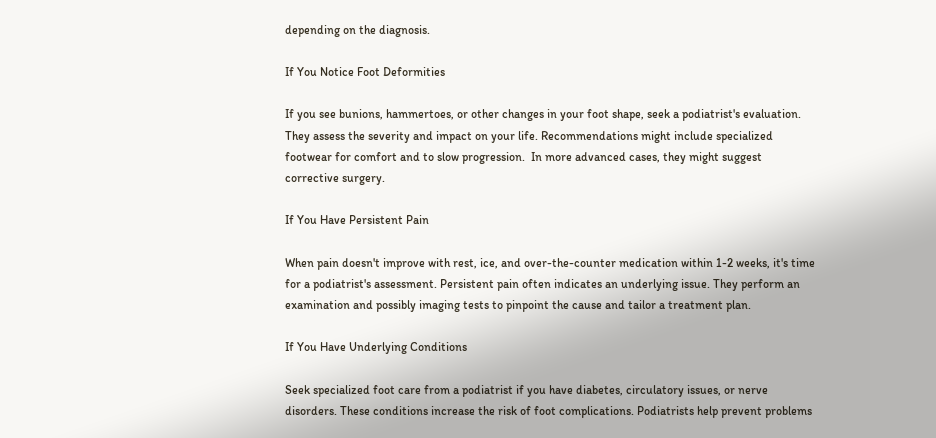depending on the diagnosis.

If You Notice Foot Deformities

If you see bunions, hammertoes, or other changes in your foot shape, seek a podiatrist's evaluation. They assess the severity and impact on your life. Recommendations might include specialized footwear for comfort and to slow progression.  In more advanced cases, they might suggest corrective surgery.

If You Have Persistent Pain

When pain doesn't improve with rest, ice, and over-the-counter medication within 1-2 weeks, it's time for a podiatrist's assessment. Persistent pain often indicates an underlying issue. They perform an examination and possibly imaging tests to pinpoint the cause and tailor a treatment plan.

If You Have Underlying Conditions

Seek specialized foot care from a podiatrist if you have diabetes, circulatory issues, or nerve disorders. These conditions increase the risk of foot complications. Podiatrists help prevent problems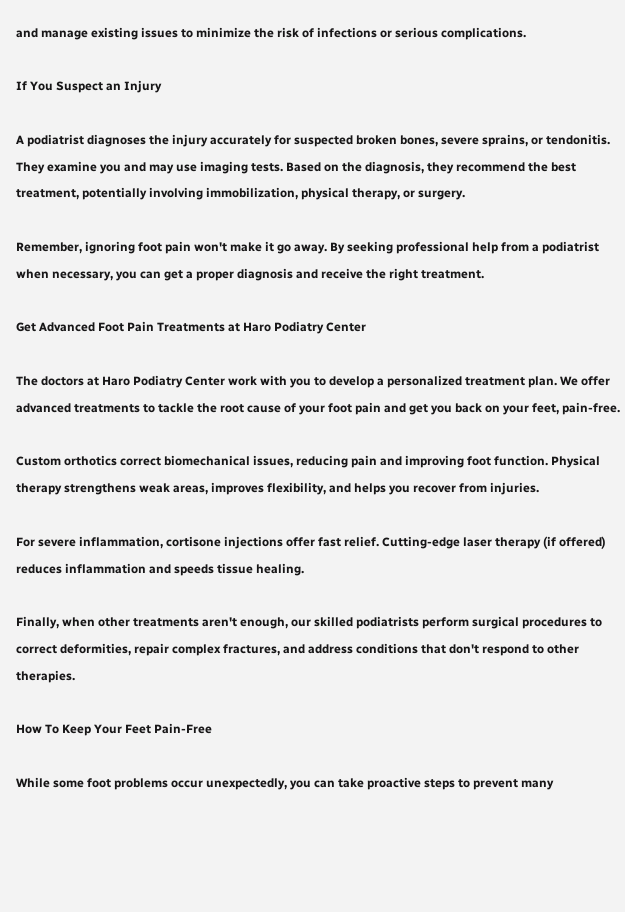and manage existing issues to minimize the risk of infections or serious complications.

If You Suspect an Injury

A podiatrist diagnoses the injury accurately for suspected broken bones, severe sprains, or tendonitis. They examine you and may use imaging tests. Based on the diagnosis, they recommend the best treatment, potentially involving immobilization, physical therapy, or surgery.

Remember, ignoring foot pain won't make it go away. By seeking professional help from a podiatrist when necessary, you can get a proper diagnosis and receive the right treatment.

Get Advanced Foot Pain Treatments at Haro Podiatry Center

The doctors at Haro Podiatry Center work with you to develop a personalized treatment plan. We offer advanced treatments to tackle the root cause of your foot pain and get you back on your feet, pain-free.

Custom orthotics correct biomechanical issues, reducing pain and improving foot function. Physical therapy strengthens weak areas, improves flexibility, and helps you recover from injuries.

For severe inflammation, cortisone injections offer fast relief. Cutting-edge laser therapy (if offered) reduces inflammation and speeds tissue healing.

Finally, when other treatments aren't enough, our skilled podiatrists perform surgical procedures to correct deformities, repair complex fractures, and address conditions that don't respond to other therapies.

How To Keep Your Feet Pain-Free

While some foot problems occur unexpectedly, you can take proactive steps to prevent many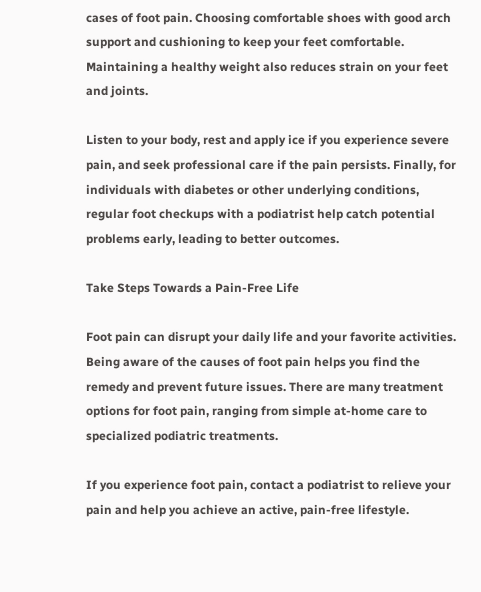cases of foot pain. Choosing comfortable shoes with good arch support and cushioning to keep your feet comfortable. Maintaining a healthy weight also reduces strain on your feet and joints.

Listen to your body, rest and apply ice if you experience severe pain, and seek professional care if the pain persists. Finally, for individuals with diabetes or other underlying conditions, regular foot checkups with a podiatrist help catch potential problems early, leading to better outcomes.

Take Steps Towards a Pain-Free Life

Foot pain can disrupt your daily life and your favorite activities. Being aware of the causes of foot pain helps you find the remedy and prevent future issues. There are many treatment options for foot pain, ranging from simple at-home care to specialized podiatric treatments.

If you experience foot pain, contact a podiatrist to relieve your pain and help you achieve an active, pain-free lifestyle.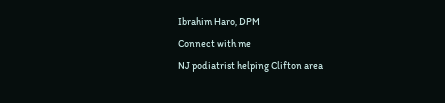Ibrahim Haro, DPM
Connect with me
NJ podiatrist helping Clifton area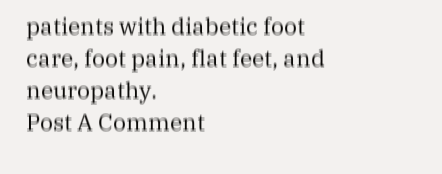patients with diabetic foot care, foot pain, flat feet, and neuropathy.
Post A Comment